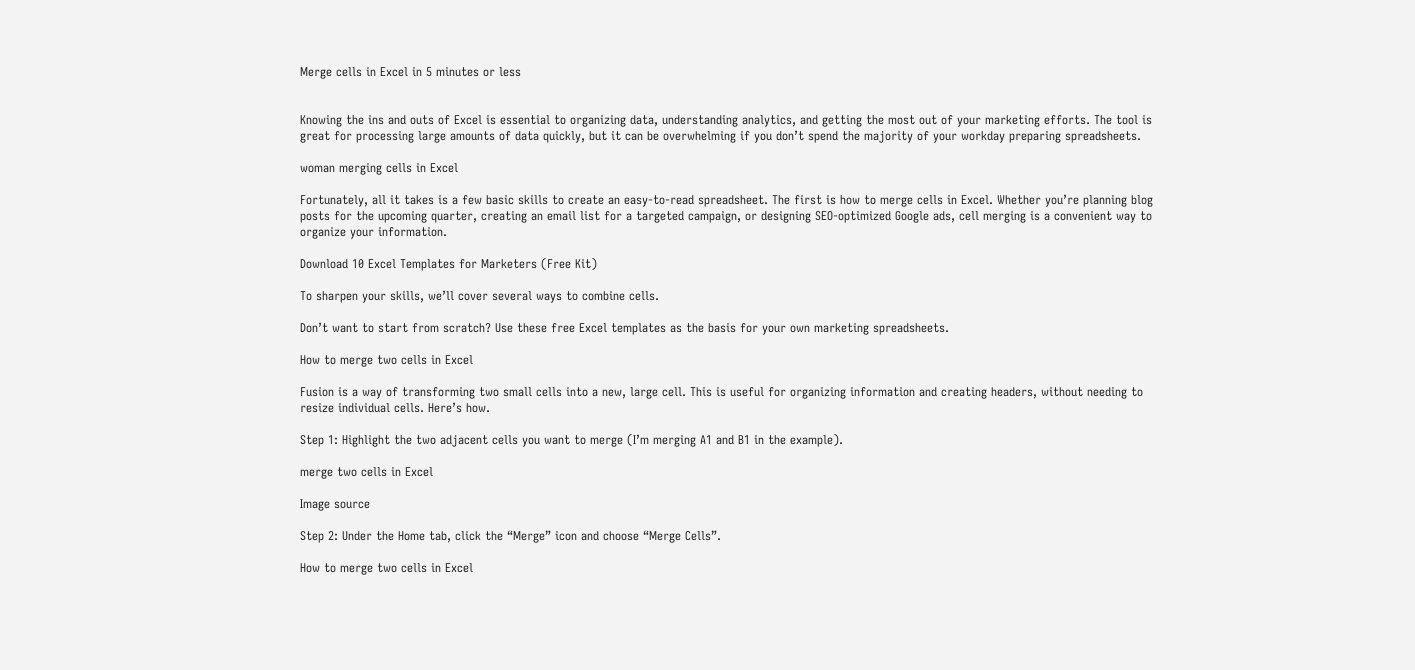Merge cells in Excel in 5 minutes or less


Knowing the ins and outs of Excel is essential to organizing data, understanding analytics, and getting the most out of your marketing efforts. The tool is great for processing large amounts of data quickly, but it can be overwhelming if you don’t spend the majority of your workday preparing spreadsheets.

woman merging cells in Excel

Fortunately, all it takes is a few basic skills to create an easy-to-read spreadsheet. The first is how to merge cells in Excel. Whether you’re planning blog posts for the upcoming quarter, creating an email list for a targeted campaign, or designing SEO-optimized Google ads, cell merging is a convenient way to organize your information.

Download 10 Excel Templates for Marketers (Free Kit)

To sharpen your skills, we’ll cover several ways to combine cells.

Don’t want to start from scratch? Use these free Excel templates as the basis for your own marketing spreadsheets.

How to merge two cells in Excel

Fusion is a way of transforming two small cells into a new, large cell. This is useful for organizing information and creating headers, without needing to resize individual cells. Here’s how.

Step 1: Highlight the two adjacent cells you want to merge (I’m merging A1 and B1 in the example).

merge two cells in Excel

Image source

Step 2: Under the Home tab, click the “Merge” icon and choose “Merge Cells”.

How to merge two cells in Excel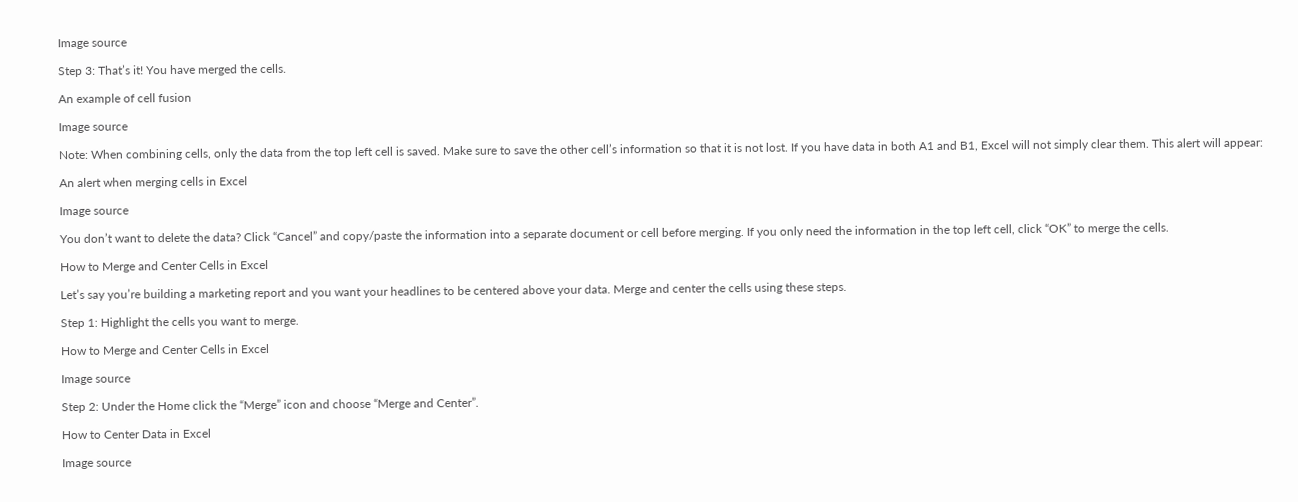Image source

Step 3: That’s it! You have merged the cells.

An example of cell fusion

Image source

Note: When combining cells, only the data from the top left cell is saved. Make sure to save the other cell’s information so that it is not lost. If you have data in both A1 and B1, Excel will not simply clear them. This alert will appear:

An alert when merging cells in Excel

Image source

You don’t want to delete the data? Click “Cancel” and copy/paste the information into a separate document or cell before merging. If you only need the information in the top left cell, click “OK” to merge the cells.

How to Merge and Center Cells in Excel

Let’s say you’re building a marketing report and you want your headlines to be centered above your data. Merge and center the cells using these steps.

Step 1: Highlight the cells you want to merge.

How to Merge and Center Cells in Excel

Image source

Step 2: Under the Home click the “Merge” icon and choose “Merge and Center”.

How to Center Data in Excel

Image source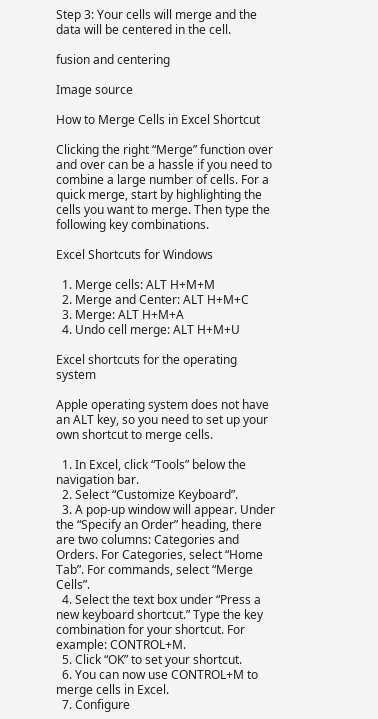Step 3: Your cells will merge and the data will be centered in the cell.

fusion and centering

Image source

How to Merge Cells in Excel Shortcut

Clicking the right “Merge” function over and over can be a hassle if you need to combine a large number of cells. For a quick merge, start by highlighting the cells you want to merge. Then type the following key combinations.

Excel Shortcuts for Windows

  1. Merge cells: ALT H+M+M
  2. Merge and Center: ALT H+M+C
  3. Merge: ALT H+M+A
  4. Undo cell merge: ALT H+M+U

Excel shortcuts for the operating system

Apple operating system does not have an ALT key, so you need to set up your own shortcut to merge cells.

  1. In Excel, click “Tools” below the navigation bar.
  2. Select “Customize Keyboard”.
  3. A pop-up window will appear. Under the “Specify an Order” heading, there are two columns: Categories and Orders. For Categories, select “Home Tab”. For commands, select “Merge Cells”.
  4. Select the text box under “Press a new keyboard shortcut.” Type the key combination for your shortcut. For example: CONTROL+M.
  5. Click “OK” to set your shortcut.
  6. You can now use CONTROL+M to merge cells in Excel.
  7. Configure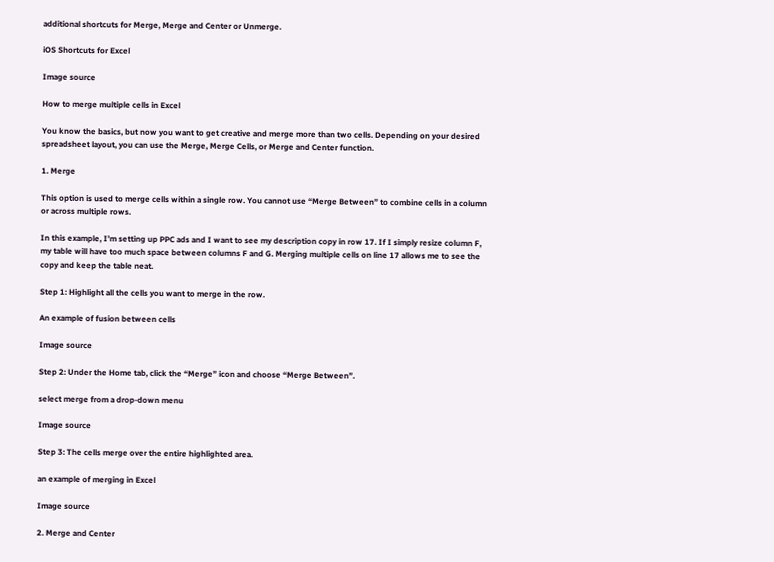additional shortcuts for Merge, Merge and Center or Unmerge.

iOS Shortcuts for Excel

Image source

How to merge multiple cells in Excel

You know the basics, but now you want to get creative and merge more than two cells. Depending on your desired spreadsheet layout, you can use the Merge, Merge Cells, or Merge and Center function.

1. Merge

This option is used to merge cells within a single row. You cannot use “Merge Between” to combine cells in a column or across multiple rows.

In this example, I’m setting up PPC ads and I want to see my description copy in row 17. If I simply resize column F, my table will have too much space between columns F and G. Merging multiple cells on line 17 allows me to see the copy and keep the table neat.

Step 1: Highlight all the cells you want to merge in the row.

An example of fusion between cells

Image source

Step 2: Under the Home tab, click the “Merge” icon and choose “Merge Between”.

select merge from a drop-down menu

Image source

Step 3: The cells merge over the entire highlighted area.

an example of merging in Excel

Image source

2. Merge and Center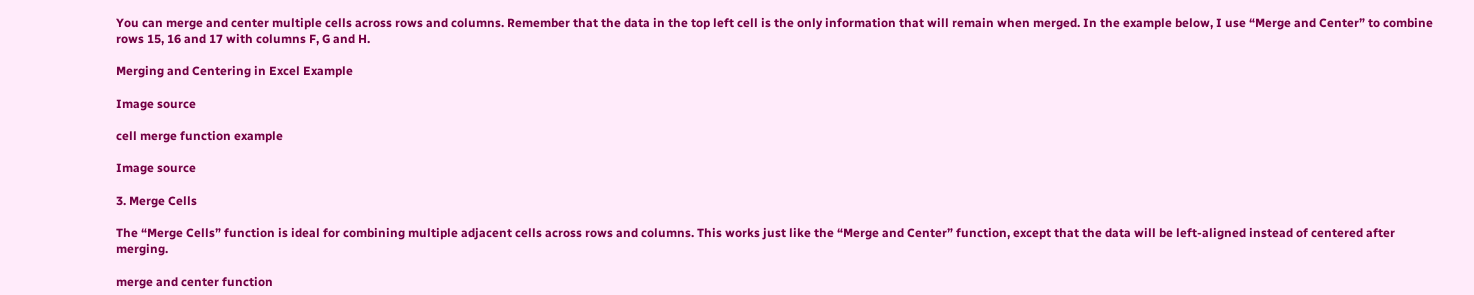You can merge and center multiple cells across rows and columns. Remember that the data in the top left cell is the only information that will remain when merged. In the example below, I use “Merge and Center” to combine rows 15, 16 and 17 with columns F, G and H.

Merging and Centering in Excel Example

Image source

cell merge function example

Image source

3. Merge Cells

The “Merge Cells” function is ideal for combining multiple adjacent cells across rows and columns. This works just like the “Merge and Center” function, except that the data will be left-aligned instead of centered after merging.

merge and center function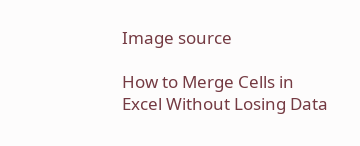Image source

How to Merge Cells in Excel Without Losing Data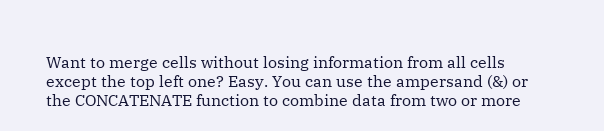Want to merge cells without losing information from all cells except the top left one? Easy. You can use the ampersand (&) or the CONCATENATE function to combine data from two or more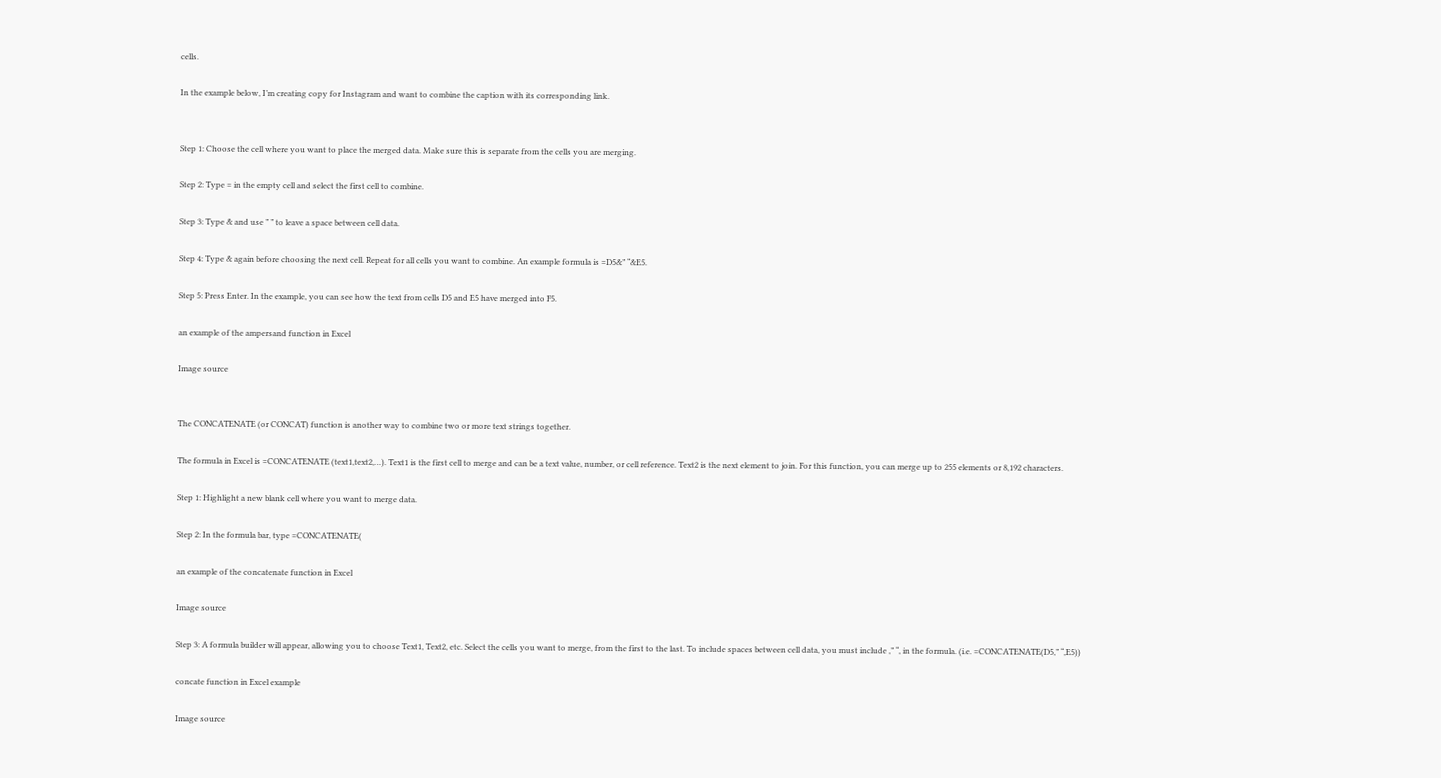cells.

In the example below, I’m creating copy for Instagram and want to combine the caption with its corresponding link.


Step 1: Choose the cell where you want to place the merged data. Make sure this is separate from the cells you are merging.

Step 2: Type = in the empty cell and select the first cell to combine.

Step 3: Type & and use ” ” to leave a space between cell data.

Step 4: Type & again before choosing the next cell. Repeat for all cells you want to combine. An example formula is =D5&” “&E5.

Step 5: Press Enter. In the example, you can see how the text from cells D5 and E5 have merged into F5.

an example of the ampersand function in Excel

Image source


The CONCATENATE (or CONCAT) function is another way to combine two or more text strings together.

The formula in Excel is =CONCATENATE (text1,text2,…). Text1 is the first cell to merge and can be a text value, number, or cell reference. Text2 is the next element to join. For this function, you can merge up to 255 elements or 8,192 characters.

Step 1: Highlight a new blank cell where you want to merge data.

Step 2: In the formula bar, type =CONCATENATE(

an example of the concatenate function in Excel

Image source

Step 3: A formula builder will appear, allowing you to choose Text1, Text2, etc. Select the cells you want to merge, from the first to the last. To include spaces between cell data, you must include ,” “, in the formula. (i.e. =CONCATENATE(D5,” “,E5))

concate function in Excel example

Image source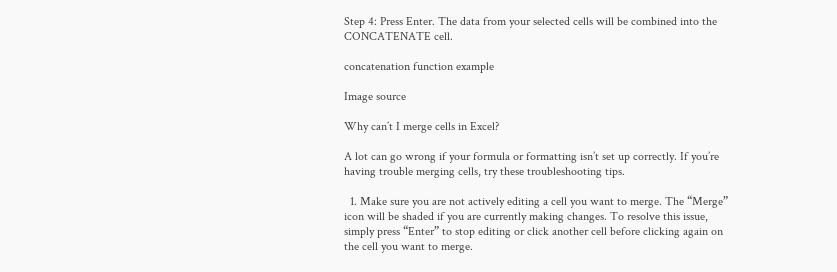Step 4: Press Enter. The data from your selected cells will be combined into the CONCATENATE cell.

concatenation function example

Image source

Why can’t I merge cells in Excel?

A lot can go wrong if your formula or formatting isn’t set up correctly. If you’re having trouble merging cells, try these troubleshooting tips.

  1. Make sure you are not actively editing a cell you want to merge. The “Merge” icon will be shaded if you are currently making changes. To resolve this issue, simply press “Enter” to stop editing or click another cell before clicking again on the cell you want to merge.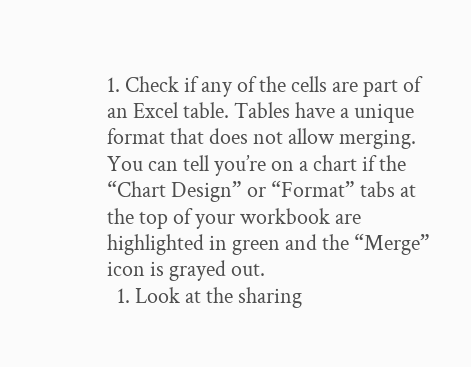1. Check if any of the cells are part of an Excel table. Tables have a unique format that does not allow merging. You can tell you’re on a chart if the “Chart Design” or “Format” tabs at the top of your workbook are highlighted in green and the “Merge” icon is grayed out.
  1. Look at the sharing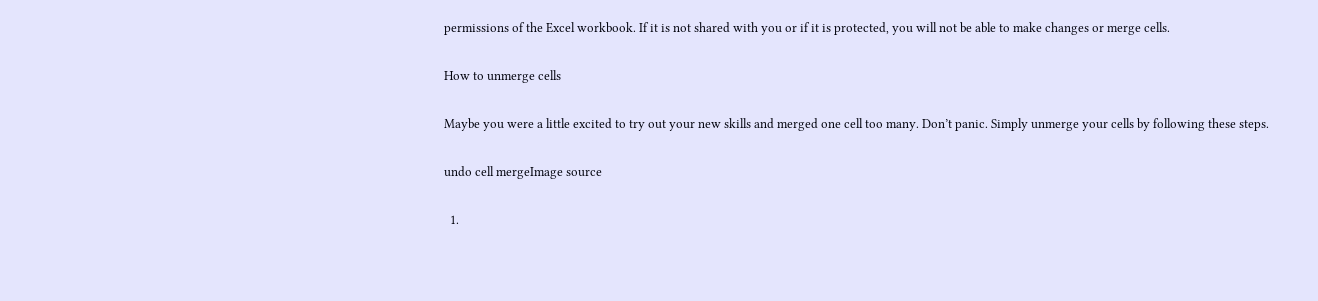permissions of the Excel workbook. If it is not shared with you or if it is protected, you will not be able to make changes or merge cells.

How to unmerge cells

Maybe you were a little excited to try out your new skills and merged one cell too many. Don’t panic. Simply unmerge your cells by following these steps.

undo cell mergeImage source

  1.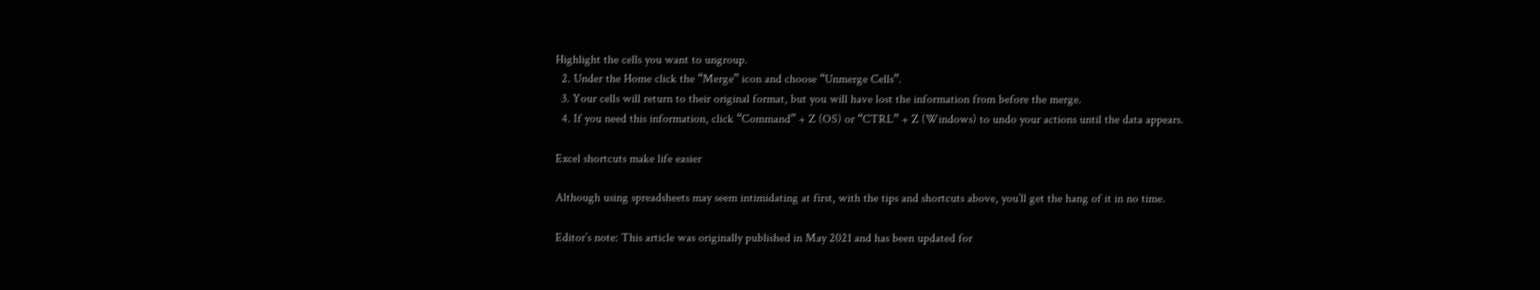Highlight the cells you want to ungroup.
  2. Under the Home click the “Merge” icon and choose “Unmerge Cells”.
  3. Your cells will return to their original format, but you will have lost the information from before the merge.
  4. If you need this information, click “Command” + Z (OS) or “CTRL” + Z (Windows) to undo your actions until the data appears.

Excel shortcuts make life easier

Although using spreadsheets may seem intimidating at first, with the tips and shortcuts above, you’ll get the hang of it in no time.

Editor’s note: This article was originally published in May 2021 and has been updated for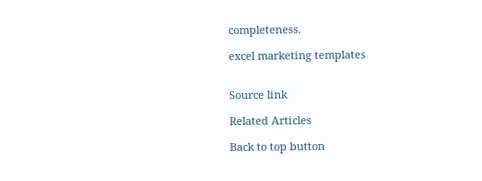completeness.

excel marketing templates


Source link

Related Articles

Back to top button